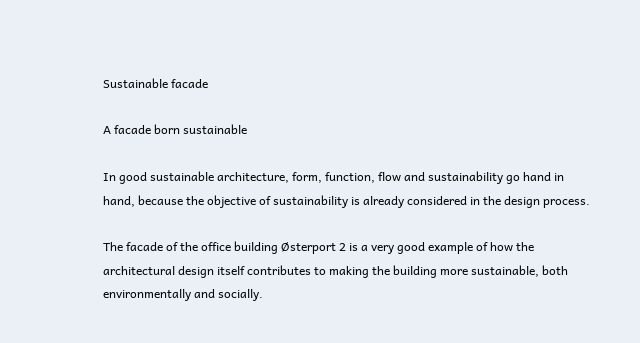Sustainable facade

A facade born sustainable

In good sustainable architecture, form, function, flow and sustainability go hand in hand, because the objective of sustainability is already considered in the design process.

The facade of the office building Østerport 2 is a very good example of how the architectural design itself contributes to making the building more sustainable, both environmentally and socially.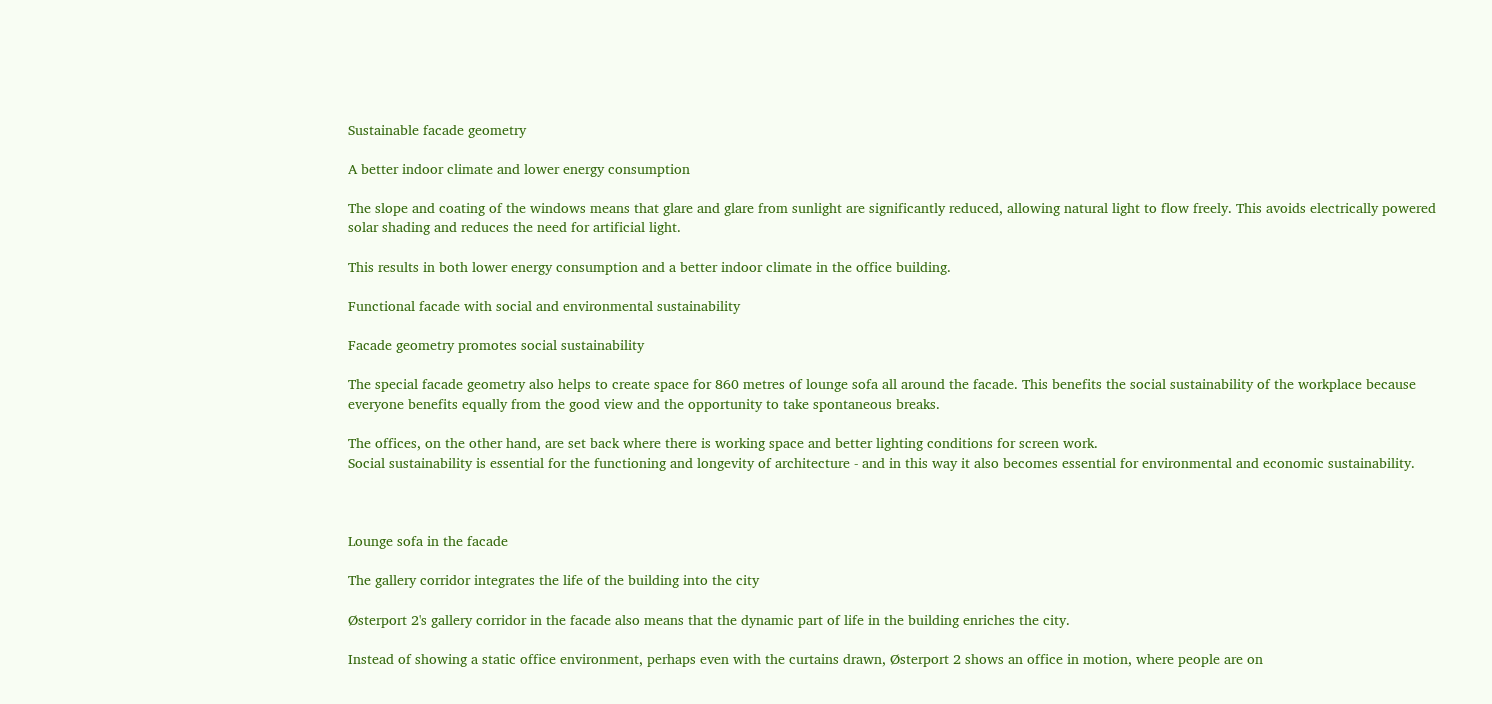Sustainable facade geometry

A better indoor climate and lower energy consumption

The slope and coating of the windows means that glare and glare from sunlight are significantly reduced, allowing natural light to flow freely. This avoids electrically powered solar shading and reduces the need for artificial light.

This results in both lower energy consumption and a better indoor climate in the office building.

Functional facade with social and environmental sustainability

Facade geometry promotes social sustainability

The special facade geometry also helps to create space for 860 metres of lounge sofa all around the facade. This benefits the social sustainability of the workplace because everyone benefits equally from the good view and the opportunity to take spontaneous breaks.

The offices, on the other hand, are set back where there is working space and better lighting conditions for screen work.
Social sustainability is essential for the functioning and longevity of architecture - and in this way it also becomes essential for environmental and economic sustainability.



Lounge sofa in the facade

The gallery corridor integrates the life of the building into the city

Østerport 2's gallery corridor in the facade also means that the dynamic part of life in the building enriches the city.

Instead of showing a static office environment, perhaps even with the curtains drawn, Østerport 2 shows an office in motion, where people are on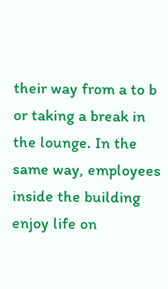their way from a to b or taking a break in the lounge. In the same way, employees inside the building enjoy life on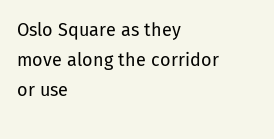Oslo Square as they move along the corridor or use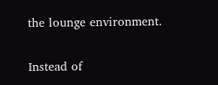the lounge environment.

Instead of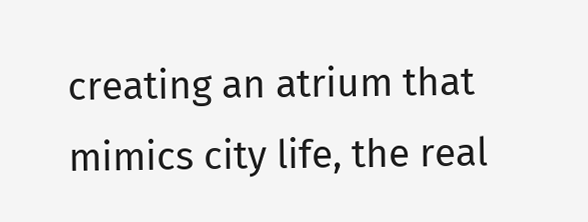creating an atrium that mimics city life, the real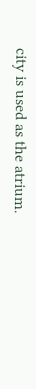city is used as the atrium.